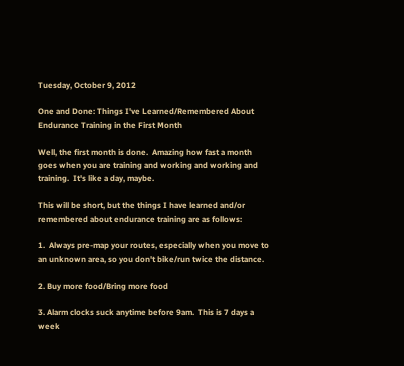Tuesday, October 9, 2012

One and Done: Things I've Learned/Remembered About Endurance Training in the First Month

Well, the first month is done.  Amazing how fast a month goes when you are training and working and working and training.  It's like a day, maybe.

This will be short, but the things I have learned and/or remembered about endurance training are as follows:

1.  Always pre-map your routes, especially when you move to an unknown area, so you don't bike/run twice the distance.

2. Buy more food/Bring more food

3. Alarm clocks suck anytime before 9am.  This is 7 days a week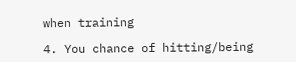when training

4. You chance of hitting/being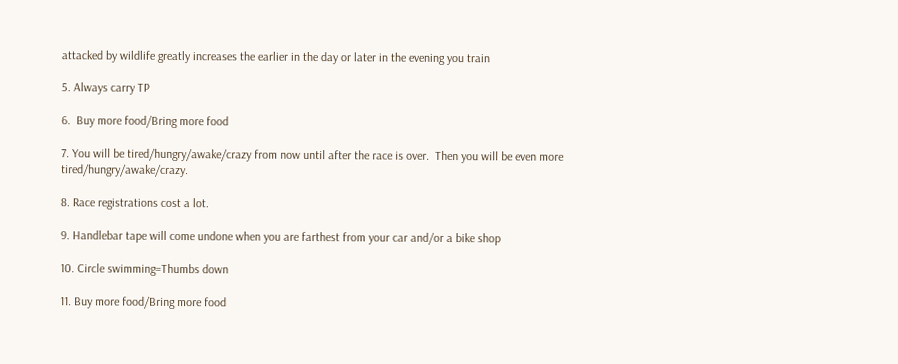attacked by wildlife greatly increases the earlier in the day or later in the evening you train

5. Always carry TP

6.  Buy more food/Bring more food

7. You will be tired/hungry/awake/crazy from now until after the race is over.  Then you will be even more tired/hungry/awake/crazy.

8. Race registrations cost a lot.

9. Handlebar tape will come undone when you are farthest from your car and/or a bike shop

10. Circle swimming=Thumbs down

11. Buy more food/Bring more food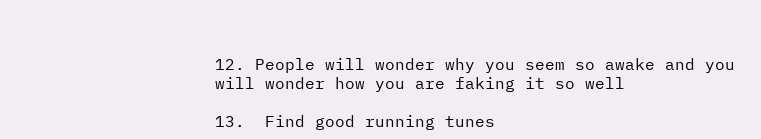12. People will wonder why you seem so awake and you will wonder how you are faking it so well

13.  Find good running tunes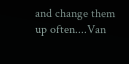and change them up often....Van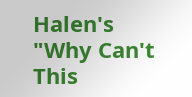Halen's "Why Can't This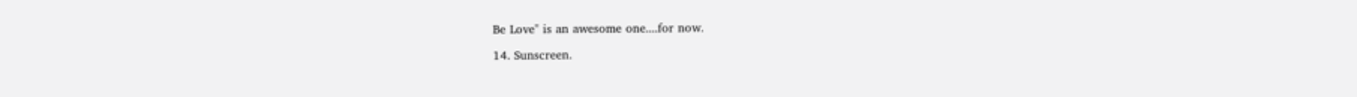Be Love" is an awesome one....for now.

14. Sunscreen.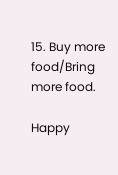15. Buy more food/Bring more food.

Happy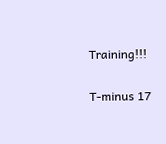Training!!!

T-minus 17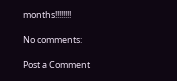months!!!!!!!!

No comments:

Post a Comment